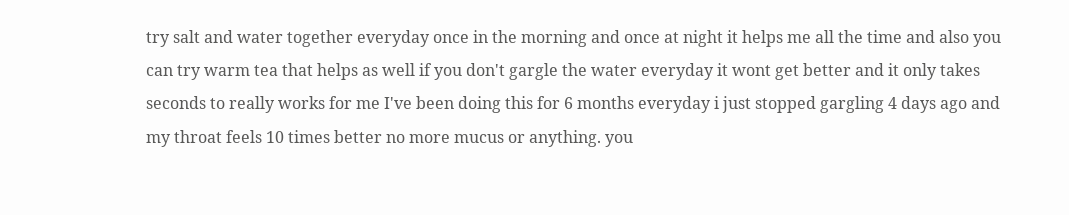try salt and water together everyday once in the morning and once at night it helps me all the time and also you can try warm tea that helps as well if you don't gargle the water everyday it wont get better and it only takes seconds to really works for me I've been doing this for 6 months everyday i just stopped gargling 4 days ago and my throat feels 10 times better no more mucus or anything. you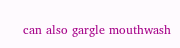can also gargle mouthwash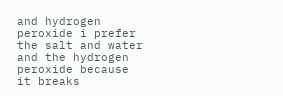and hydrogen peroxide i prefer the salt and water and the hydrogen peroxide because it breaks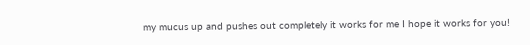my mucus up and pushes out completely it works for me I hope it works for you!